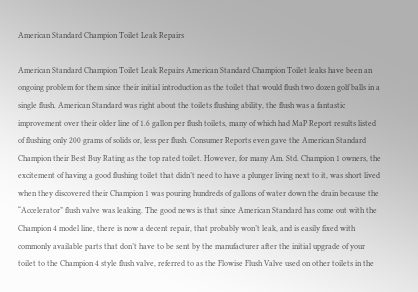American Standard Champion Toilet Leak Repairs

American Standard Champion Toilet Leak Repairs American Standard Champion Toilet leaks have been an ongoing problem for them since their initial introduction as the toilet that would flush two dozen golf balls in a single flush. American Standard was right about the toilets flushing ability, the flush was a fantastic improvement over their older line of 1.6 gallon per flush toilets, many of which had MaP Report results listed of flushing only 200 grams of solids or, less per flush. Consumer Reports even gave the American Standard Champion their Best Buy Rating as the top rated toilet. However, for many Am. Std. Champion 1 owners, the excitement of having a good flushing toilet that didn’t need to have a plunger living next to it, was short lived when they discovered their Champion 1 was pouring hundreds of gallons of water down the drain because the “Accelerator” flush valve was leaking. The good news is that since American Standard has come out with the Champion 4 model line, there is now a decent repair, that probably won’t leak, and is easily fixed with commonly available parts that don’t have to be sent by the manufacturer after the initial upgrade of your toilet to the Champion 4 style flush valve, referred to as the Flowise Flush Valve used on other toilets in the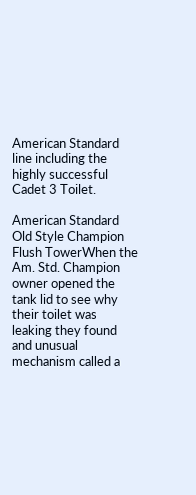American Standard line including the highly successful Cadet 3 Toilet.

American Standard Old Style Champion Flush TowerWhen the Am. Std. Champion owner opened the tank lid to see why their toilet was leaking they found and unusual mechanism called a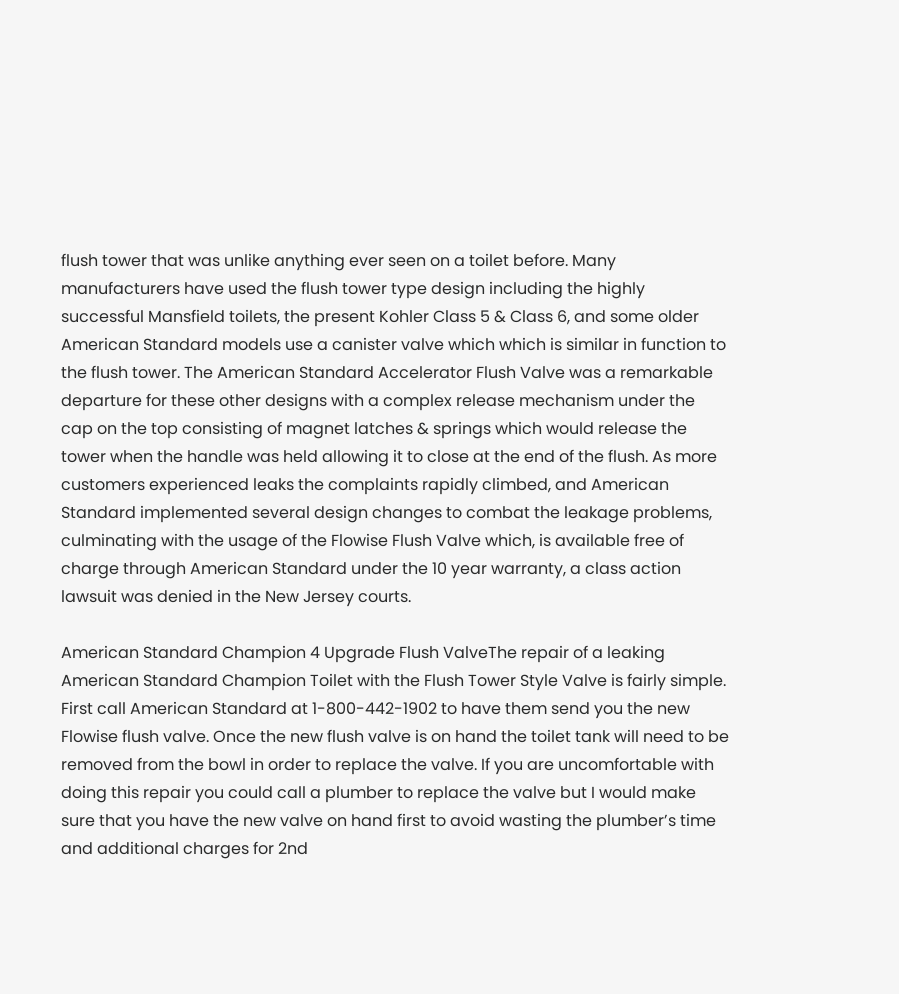flush tower that was unlike anything ever seen on a toilet before. Many manufacturers have used the flush tower type design including the highly successful Mansfield toilets, the present Kohler Class 5 & Class 6, and some older American Standard models use a canister valve which which is similar in function to the flush tower. The American Standard Accelerator Flush Valve was a remarkable departure for these other designs with a complex release mechanism under the cap on the top consisting of magnet latches & springs which would release the tower when the handle was held allowing it to close at the end of the flush. As more customers experienced leaks the complaints rapidly climbed, and American Standard implemented several design changes to combat the leakage problems, culminating with the usage of the Flowise Flush Valve which, is available free of charge through American Standard under the 10 year warranty, a class action lawsuit was denied in the New Jersey courts.

American Standard Champion 4 Upgrade Flush ValveThe repair of a leaking American Standard Champion Toilet with the Flush Tower Style Valve is fairly simple. First call American Standard at 1-800-442-1902 to have them send you the new Flowise flush valve. Once the new flush valve is on hand the toilet tank will need to be removed from the bowl in order to replace the valve. If you are uncomfortable with doing this repair you could call a plumber to replace the valve but I would make sure that you have the new valve on hand first to avoid wasting the plumber’s time and additional charges for 2nd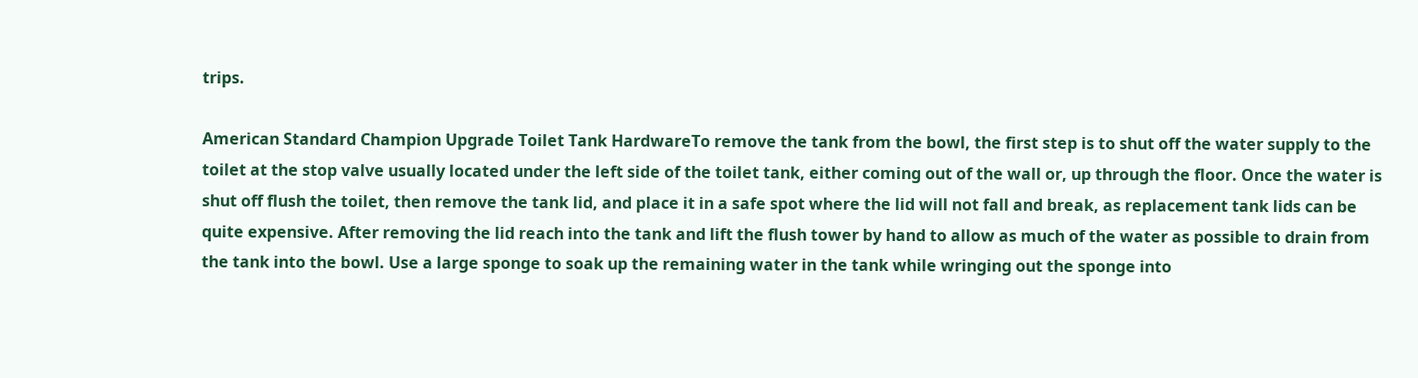trips.

American Standard Champion Upgrade Toilet Tank HardwareTo remove the tank from the bowl, the first step is to shut off the water supply to the toilet at the stop valve usually located under the left side of the toilet tank, either coming out of the wall or, up through the floor. Once the water is shut off flush the toilet, then remove the tank lid, and place it in a safe spot where the lid will not fall and break, as replacement tank lids can be quite expensive. After removing the lid reach into the tank and lift the flush tower by hand to allow as much of the water as possible to drain from the tank into the bowl. Use a large sponge to soak up the remaining water in the tank while wringing out the sponge into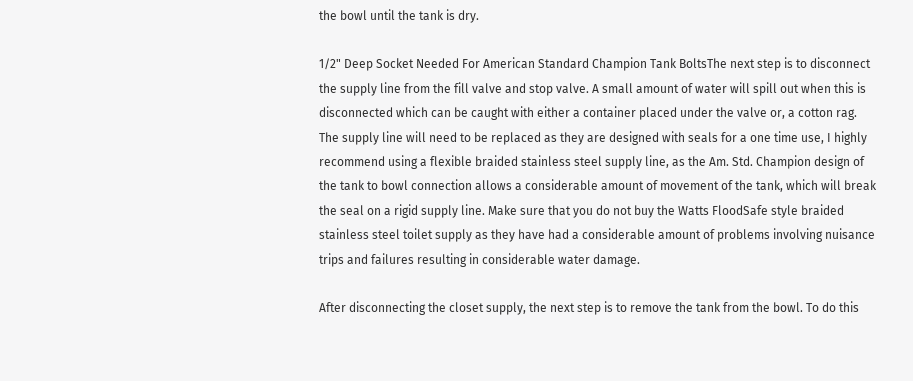the bowl until the tank is dry.

1/2" Deep Socket Needed For American Standard Champion Tank BoltsThe next step is to disconnect the supply line from the fill valve and stop valve. A small amount of water will spill out when this is disconnected which can be caught with either a container placed under the valve or, a cotton rag. The supply line will need to be replaced as they are designed with seals for a one time use, I highly recommend using a flexible braided stainless steel supply line, as the Am. Std. Champion design of the tank to bowl connection allows a considerable amount of movement of the tank, which will break the seal on a rigid supply line. Make sure that you do not buy the Watts FloodSafe style braided stainless steel toilet supply as they have had a considerable amount of problems involving nuisance trips and failures resulting in considerable water damage.

After disconnecting the closet supply, the next step is to remove the tank from the bowl. To do this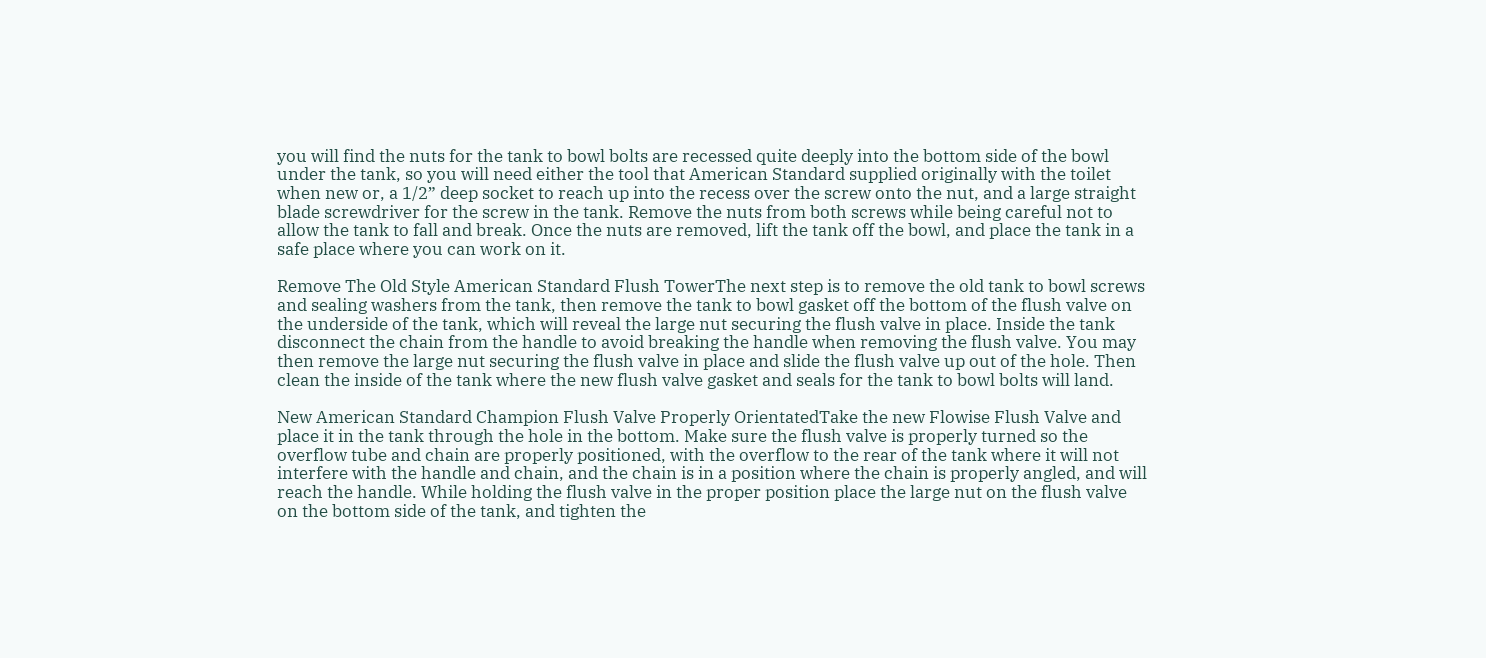you will find the nuts for the tank to bowl bolts are recessed quite deeply into the bottom side of the bowl under the tank, so you will need either the tool that American Standard supplied originally with the toilet when new or, a 1/2” deep socket to reach up into the recess over the screw onto the nut, and a large straight blade screwdriver for the screw in the tank. Remove the nuts from both screws while being careful not to allow the tank to fall and break. Once the nuts are removed, lift the tank off the bowl, and place the tank in a safe place where you can work on it.

Remove The Old Style American Standard Flush TowerThe next step is to remove the old tank to bowl screws and sealing washers from the tank, then remove the tank to bowl gasket off the bottom of the flush valve on the underside of the tank, which will reveal the large nut securing the flush valve in place. Inside the tank disconnect the chain from the handle to avoid breaking the handle when removing the flush valve. You may then remove the large nut securing the flush valve in place and slide the flush valve up out of the hole. Then clean the inside of the tank where the new flush valve gasket and seals for the tank to bowl bolts will land.

New American Standard Champion Flush Valve Properly OrientatedTake the new Flowise Flush Valve and place it in the tank through the hole in the bottom. Make sure the flush valve is properly turned so the overflow tube and chain are properly positioned, with the overflow to the rear of the tank where it will not interfere with the handle and chain, and the chain is in a position where the chain is properly angled, and will reach the handle. While holding the flush valve in the proper position place the large nut on the flush valve on the bottom side of the tank, and tighten the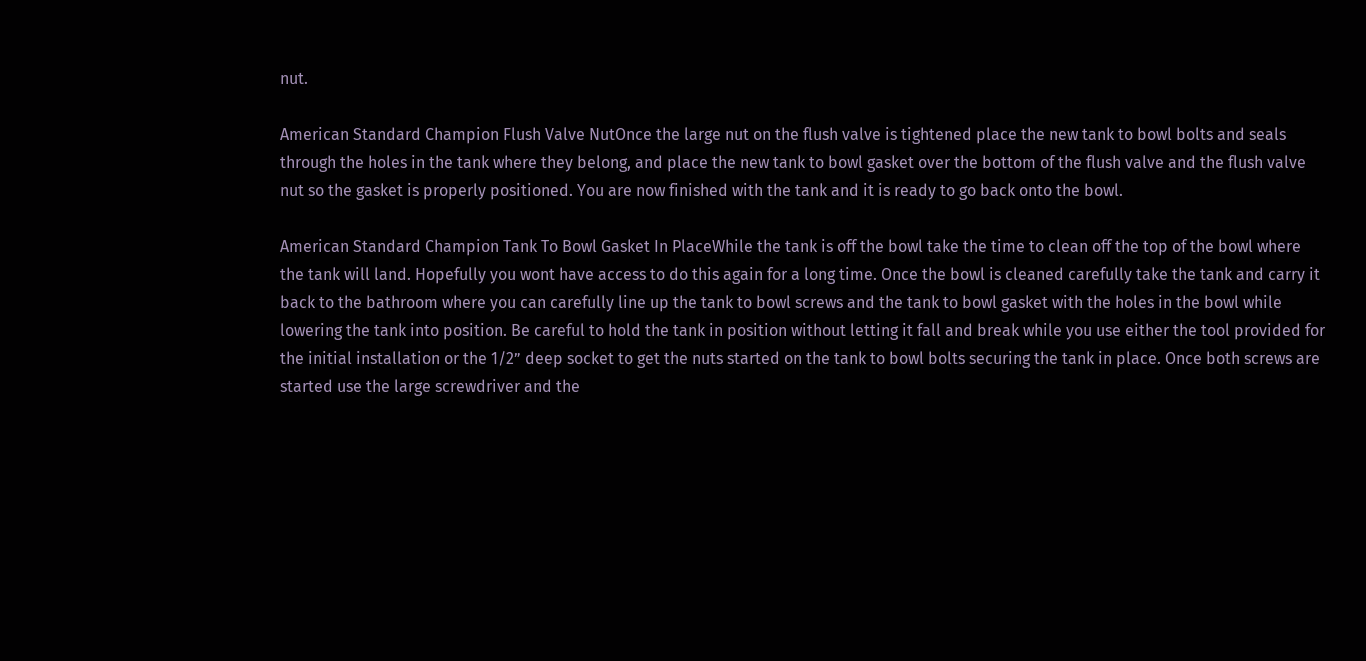nut.

American Standard Champion Flush Valve NutOnce the large nut on the flush valve is tightened place the new tank to bowl bolts and seals through the holes in the tank where they belong, and place the new tank to bowl gasket over the bottom of the flush valve and the flush valve nut so the gasket is properly positioned. You are now finished with the tank and it is ready to go back onto the bowl.

American Standard Champion Tank To Bowl Gasket In PlaceWhile the tank is off the bowl take the time to clean off the top of the bowl where the tank will land. Hopefully you wont have access to do this again for a long time. Once the bowl is cleaned carefully take the tank and carry it back to the bathroom where you can carefully line up the tank to bowl screws and the tank to bowl gasket with the holes in the bowl while lowering the tank into position. Be careful to hold the tank in position without letting it fall and break while you use either the tool provided for the initial installation or the 1/2” deep socket to get the nuts started on the tank to bowl bolts securing the tank in place. Once both screws are started use the large screwdriver and the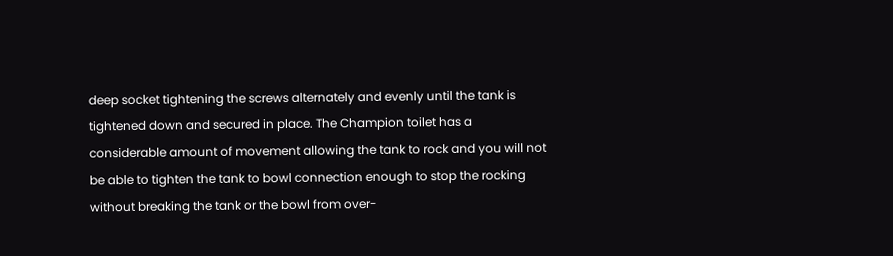deep socket tightening the screws alternately and evenly until the tank is tightened down and secured in place. The Champion toilet has a considerable amount of movement allowing the tank to rock and you will not be able to tighten the tank to bowl connection enough to stop the rocking without breaking the tank or the bowl from over-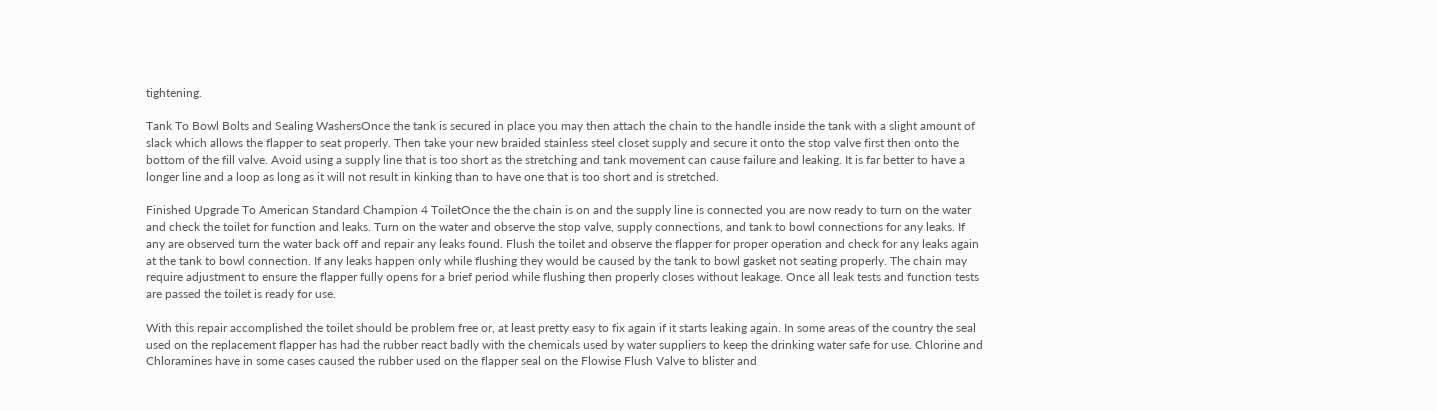tightening.

Tank To Bowl Bolts and Sealing WashersOnce the tank is secured in place you may then attach the chain to the handle inside the tank with a slight amount of slack which allows the flapper to seat properly. Then take your new braided stainless steel closet supply and secure it onto the stop valve first then onto the bottom of the fill valve. Avoid using a supply line that is too short as the stretching and tank movement can cause failure and leaking. It is far better to have a longer line and a loop as long as it will not result in kinking than to have one that is too short and is stretched.

Finished Upgrade To American Standard Champion 4 ToiletOnce the the chain is on and the supply line is connected you are now ready to turn on the water and check the toilet for function and leaks. Turn on the water and observe the stop valve, supply connections, and tank to bowl connections for any leaks. If any are observed turn the water back off and repair any leaks found. Flush the toilet and observe the flapper for proper operation and check for any leaks again at the tank to bowl connection. If any leaks happen only while flushing they would be caused by the tank to bowl gasket not seating properly. The chain may require adjustment to ensure the flapper fully opens for a brief period while flushing then properly closes without leakage. Once all leak tests and function tests are passed the toilet is ready for use.

With this repair accomplished the toilet should be problem free or, at least pretty easy to fix again if it starts leaking again. In some areas of the country the seal used on the replacement flapper has had the rubber react badly with the chemicals used by water suppliers to keep the drinking water safe for use. Chlorine and Chloramines have in some cases caused the rubber used on the flapper seal on the Flowise Flush Valve to blister and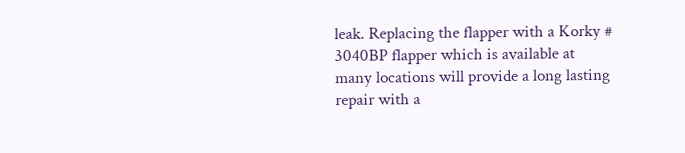leak. Replacing the flapper with a Korky # 3040BP flapper which is available at many locations will provide a long lasting repair with a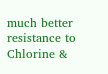much better resistance to Chlorine &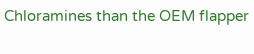Chloramines than the OEM flapper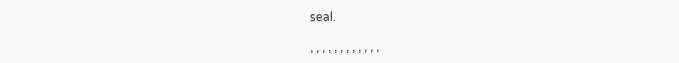seal.

, , , , , , , , , , , ,